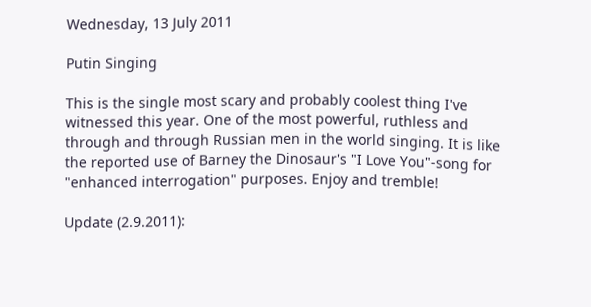Wednesday, 13 July 2011

Putin Singing

This is the single most scary and probably coolest thing I've witnessed this year. One of the most powerful, ruthless and through and through Russian men in the world singing. It is like the reported use of Barney the Dinosaur's "I Love You"-song for "enhanced interrogation" purposes. Enjoy and tremble!

Update (2.9.2011):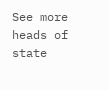See more heads of state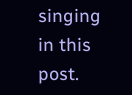singing in this post.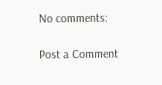No comments:

Post a Comment